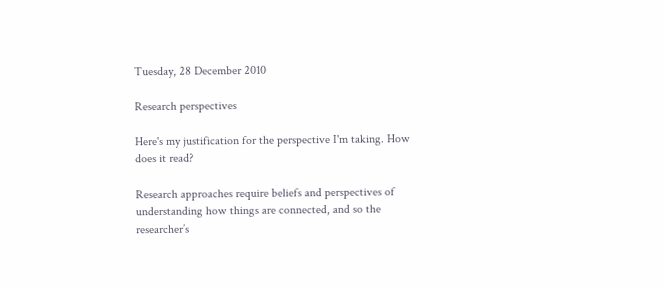Tuesday, 28 December 2010

Research perspectives

Here's my justification for the perspective I'm taking. How does it read?

Research approaches require beliefs and perspectives of understanding how things are connected, and so the researcher’s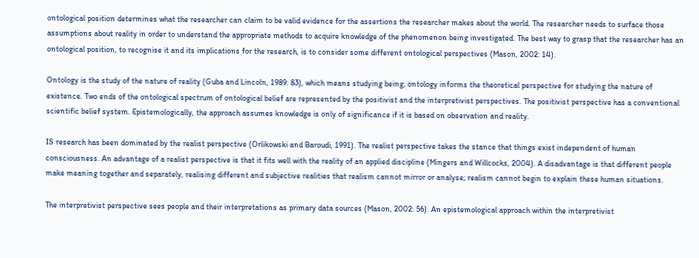ontological position determines what the researcher can claim to be valid evidence for the assertions the researcher makes about the world. The researcher needs to surface those assumptions about reality in order to understand the appropriate methods to acquire knowledge of the phenomenon being investigated. The best way to grasp that the researcher has an ontological position, to recognise it and its implications for the research, is to consider some different ontological perspectives (Mason, 2002: 14).

Ontology is the study of the nature of reality (Guba and Lincoln, 1989: 83), which means studying being; ontology informs the theoretical perspective for studying the nature of existence. Two ends of the ontological spectrum of ontological belief are represented by the positivist and the interpretivist perspectives. The positivist perspective has a conventional scientific belief system. Epistemologically, the approach assumes knowledge is only of significance if it is based on observation and reality.

IS research has been dominated by the realist perspective (Orlikowski and Baroudi, 1991). The realist perspective takes the stance that things exist independent of human consciousness. An advantage of a realist perspective is that it fits well with the reality of an applied discipline (Mingers and Willcocks, 2004). A disadvantage is that different people make meaning together and separately, realising different and subjective realities that realism cannot mirror or analyse; realism cannot begin to explain these human situations.

The interpretivist perspective sees people and their interpretations as primary data sources (Mason, 2002: 56). An epistemological approach within the interpretivist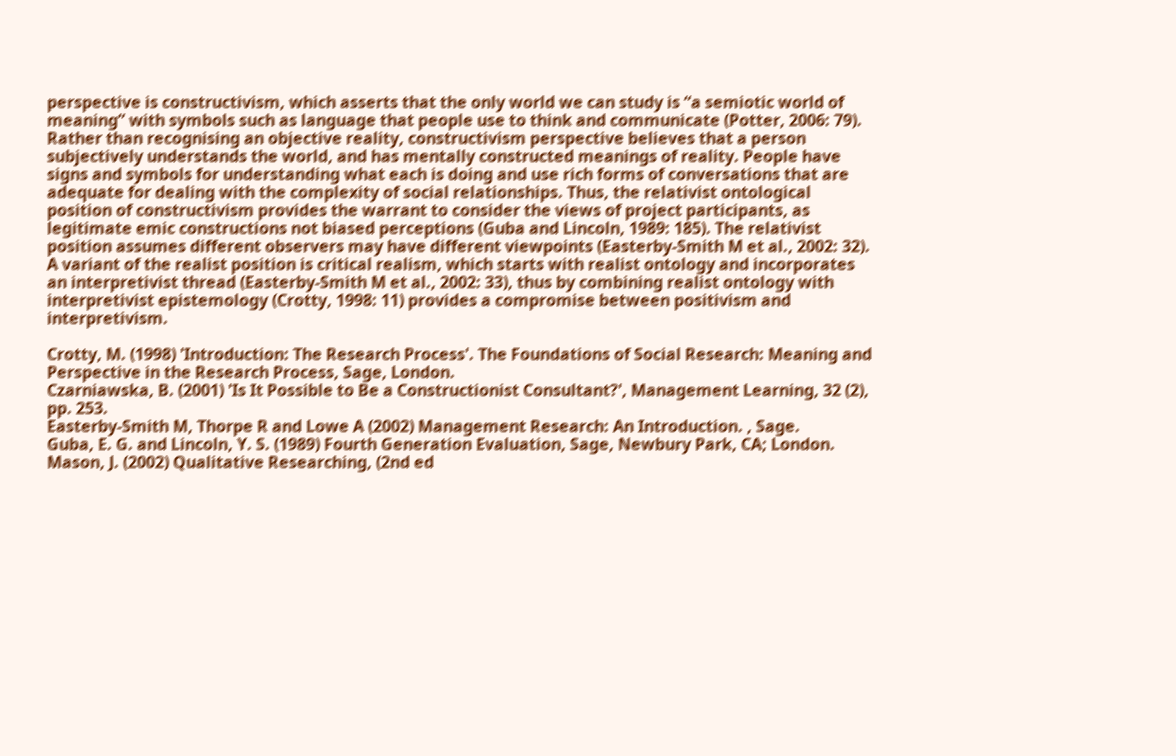perspective is constructivism, which asserts that the only world we can study is “a semiotic world of meaning” with symbols such as language that people use to think and communicate (Potter, 2006: 79). Rather than recognising an objective reality, constructivism perspective believes that a person subjectively understands the world, and has mentally constructed meanings of reality. People have signs and symbols for understanding what each is doing and use rich forms of conversations that are adequate for dealing with the complexity of social relationships. Thus, the relativist ontological position of constructivism provides the warrant to consider the views of project participants, as legitimate emic constructions not biased perceptions (Guba and Lincoln, 1989: 185). The relativist position assumes different observers may have different viewpoints (Easterby-Smith M et al., 2002: 32). A variant of the realist position is critical realism, which starts with realist ontology and incorporates an interpretivist thread (Easterby-Smith M et al., 2002: 33), thus by combining realist ontology with interpretivist epistemology (Crotty, 1998: 11) provides a compromise between positivism and interpretivism.

Crotty, M. (1998) 'Introduction: The Research Process'. The Foundations of Social Research: Meaning and Perspective in the Research Process, Sage, London.
Czarniawska, B. (2001) 'Is It Possible to Be a Constructionist Consultant?', Management Learning, 32 (2), pp. 253.
Easterby-Smith M, Thorpe R and Lowe A (2002) Management Research: An Introduction. , Sage.
Guba, E. G. and Lincoln, Y. S. (1989) Fourth Generation Evaluation, Sage, Newbury Park, CA; London.
Mason, J. (2002) Qualitative Researching, (2nd ed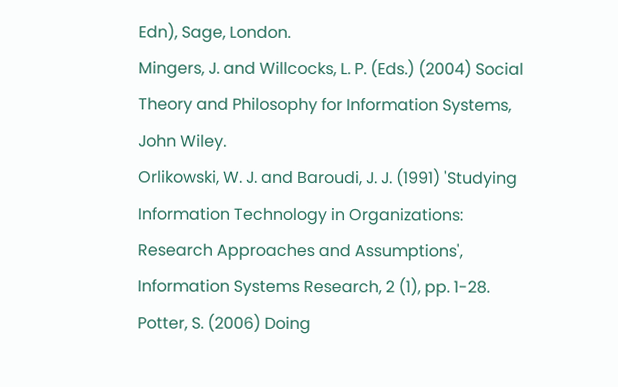Edn), Sage, London.
Mingers, J. and Willcocks, L. P. (Eds.) (2004) Social Theory and Philosophy for Information Systems, John Wiley.
Orlikowski, W. J. and Baroudi, J. J. (1991) 'Studying Information Technology in Organizations: Research Approaches and Assumptions', Information Systems Research, 2 (1), pp. 1-28.
Potter, S. (2006) Doing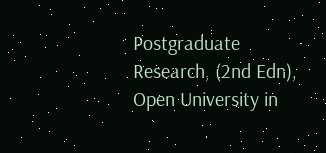Postgraduate Research, (2nd Edn), Open University in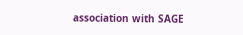association with SAGE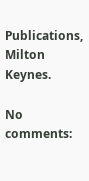Publications, Milton Keynes.

No comments: